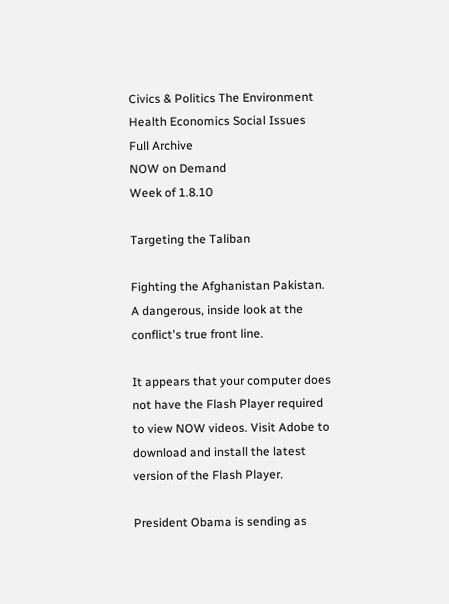Civics & Politics The Environment Health Economics Social Issues Full Archive
NOW on Demand
Week of 1.8.10

Targeting the Taliban

Fighting the Afghanistan Pakistan. A dangerous, inside look at the conflict's true front line.

It appears that your computer does not have the Flash Player required to view NOW videos. Visit Adobe to download and install the latest version of the Flash Player.

President Obama is sending as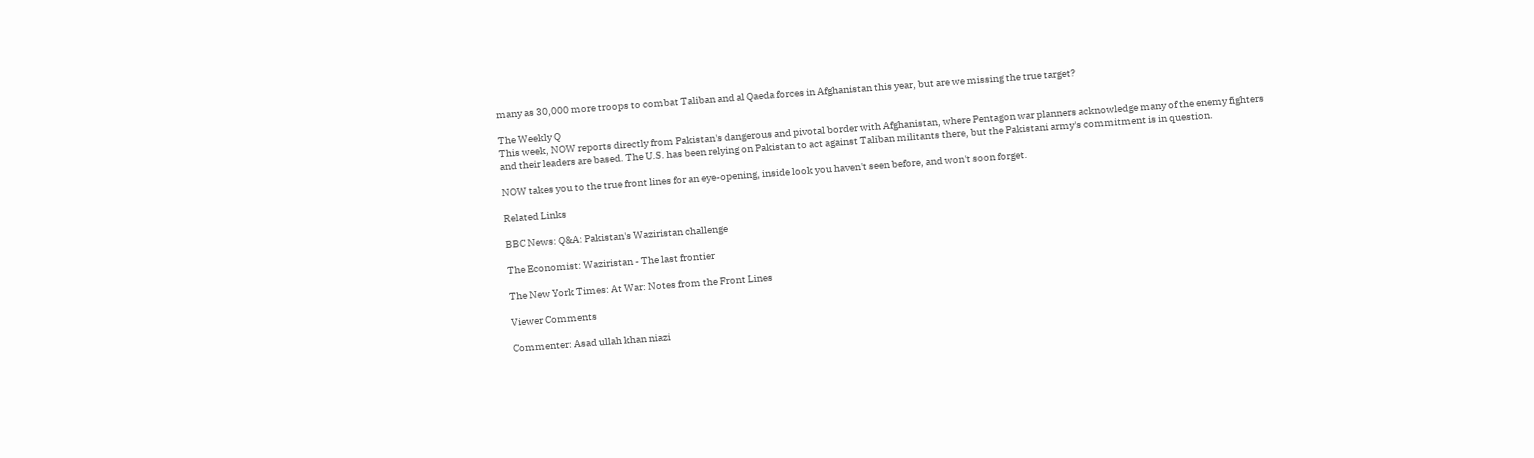many as 30,000 more troops to combat Taliban and al Qaeda forces in Afghanistan this year, but are we missing the true target?

The Weekly Q
This week, NOW reports directly from Pakistan's dangerous and pivotal border with Afghanistan, where Pentagon war planners acknowledge many of the enemy fighters and their leaders are based. The U.S. has been relying on Pakistan to act against Taliban militants there, but the Pakistani army's commitment is in question.

NOW takes you to the true front lines for an eye-opening, inside look you haven't seen before, and won't soon forget.

Related Links

BBC News: Q&A: Pakistan's Waziristan challenge

The Economist: Waziristan - The last frontier

The New York Times: At War: Notes from the Front Lines

Viewer Comments

Commenter: Asad ullah khan niazi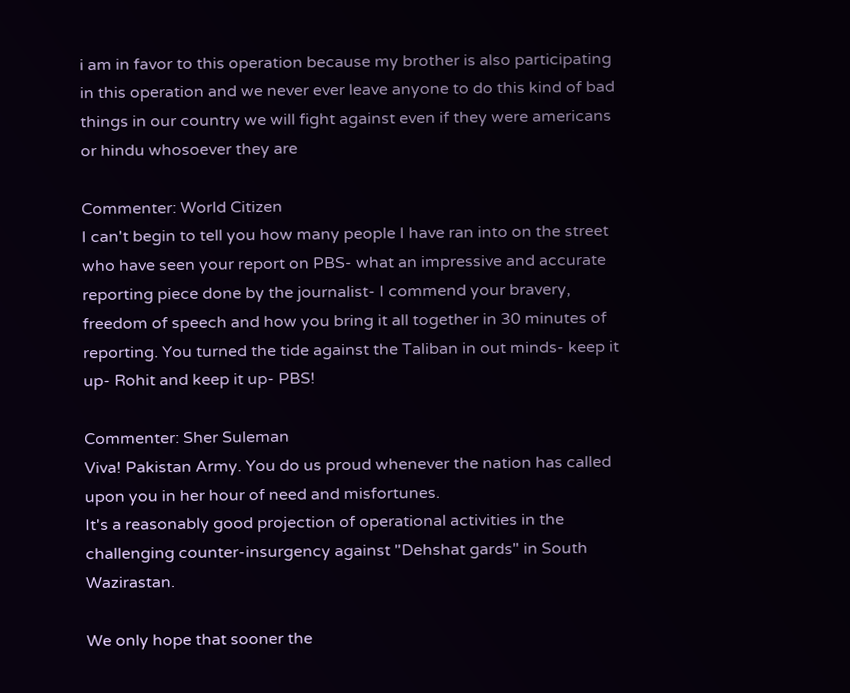i am in favor to this operation because my brother is also participating in this operation and we never ever leave anyone to do this kind of bad things in our country we will fight against even if they were americans or hindu whosoever they are

Commenter: World Citizen
I can't begin to tell you how many people I have ran into on the street who have seen your report on PBS- what an impressive and accurate reporting piece done by the journalist- I commend your bravery, freedom of speech and how you bring it all together in 30 minutes of reporting. You turned the tide against the Taliban in out minds- keep it up- Rohit and keep it up- PBS!

Commenter: Sher Suleman
Viva! Pakistan Army. You do us proud whenever the nation has called upon you in her hour of need and misfortunes.
It's a reasonably good projection of operational activities in the challenging counter-insurgency against "Dehshat gards" in South Wazirastan.

We only hope that sooner the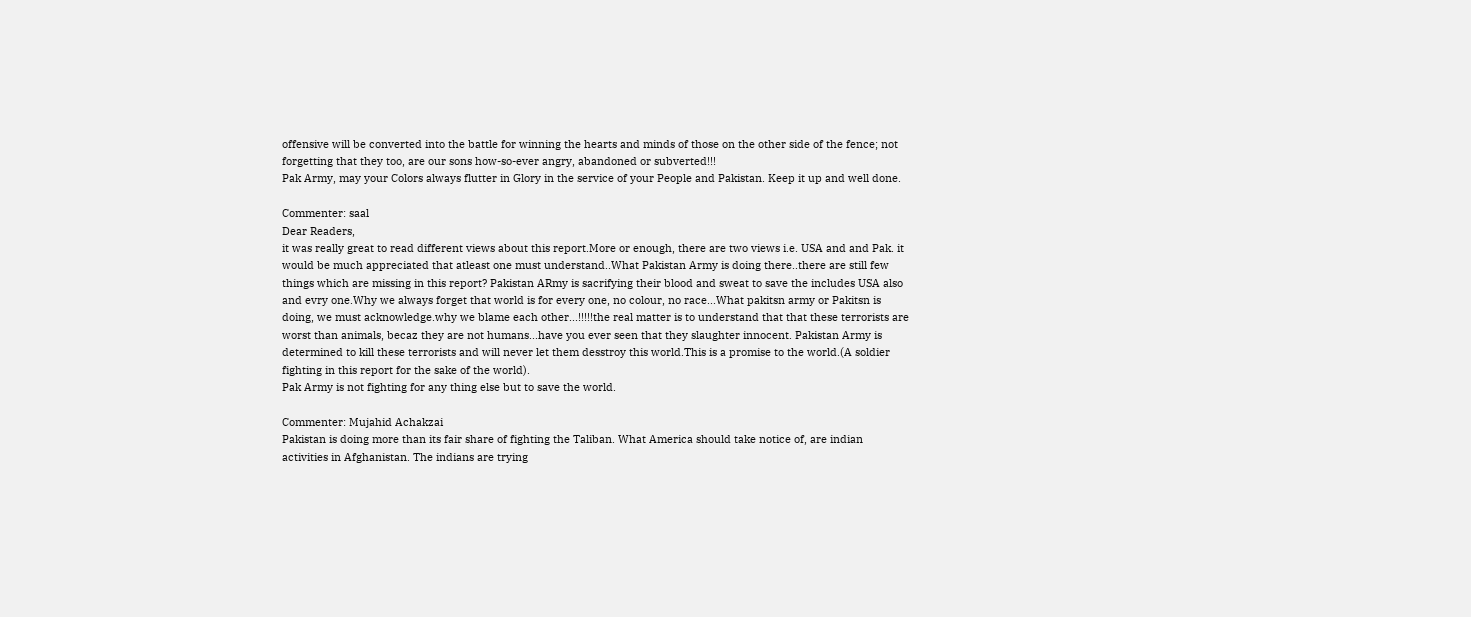offensive will be converted into the battle for winning the hearts and minds of those on the other side of the fence; not forgetting that they too, are our sons how-so-ever angry, abandoned or subverted!!!
Pak Army, may your Colors always flutter in Glory in the service of your People and Pakistan. Keep it up and well done.

Commenter: saal
Dear Readers,
it was really great to read different views about this report.More or enough, there are two views i.e. USA and and Pak. it would be much appreciated that atleast one must understand..What Pakistan Army is doing there..there are still few things which are missing in this report? Pakistan ARmy is sacrifying their blood and sweat to save the includes USA also and evry one.Why we always forget that world is for every one, no colour, no race...What pakitsn army or Pakitsn is doing, we must acknowledge.why we blame each other...!!!!!the real matter is to understand that that these terrorists are worst than animals, becaz they are not humans...have you ever seen that they slaughter innocent. Pakistan Army is determined to kill these terrorists and will never let them desstroy this world.This is a promise to the world.(A soldier fighting in this report for the sake of the world).
Pak Army is not fighting for any thing else but to save the world.

Commenter: Mujahid Achakzai
Pakistan is doing more than its fair share of fighting the Taliban. What America should take notice of, are indian activities in Afghanistan. The indians are trying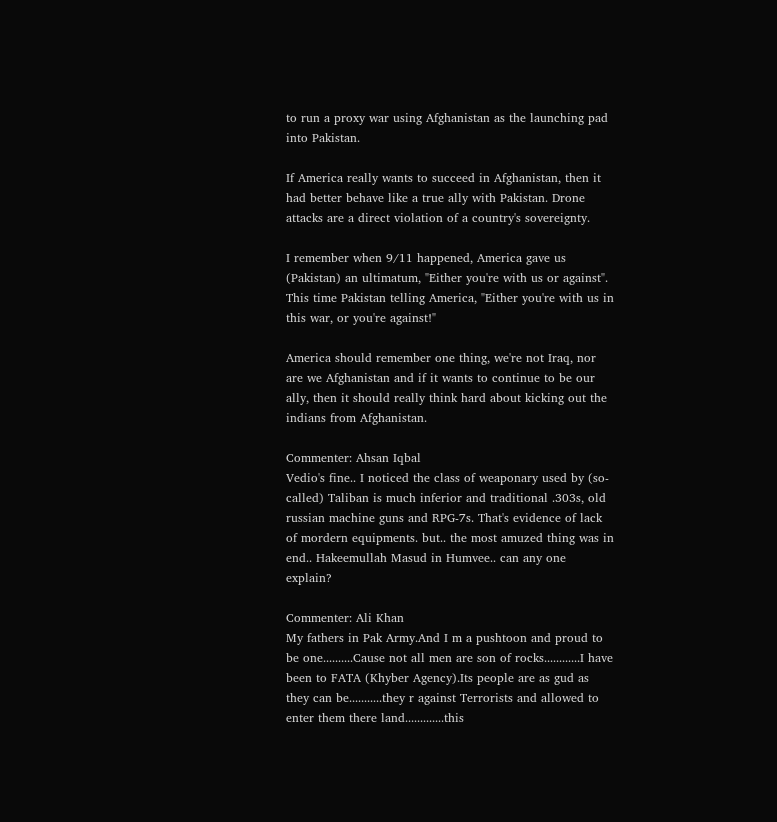to run a proxy war using Afghanistan as the launching pad into Pakistan.

If America really wants to succeed in Afghanistan, then it had better behave like a true ally with Pakistan. Drone attacks are a direct violation of a country's sovereignty.

I remember when 9/11 happened, America gave us (Pakistan) an ultimatum, "Either you're with us or against". This time Pakistan telling America, "Either you're with us in this war, or you're against!"

America should remember one thing, we're not Iraq, nor are we Afghanistan and if it wants to continue to be our ally, then it should really think hard about kicking out the indians from Afghanistan.

Commenter: Ahsan Iqbal
Vedio's fine.. I noticed the class of weaponary used by (so-called) Taliban is much inferior and traditional .303s, old russian machine guns and RPG-7s. That's evidence of lack of mordern equipments. but.. the most amuzed thing was in end.. Hakeemullah Masud in Humvee.. can any one explain?

Commenter: Ali Khan
My fathers in Pak Army.And I m a pushtoon and proud to be one..........Cause not all men are son of rocks............I have been to FATA (Khyber Agency).Its people are as gud as they can be...........they r against Terrorists and allowed to enter them there land.............this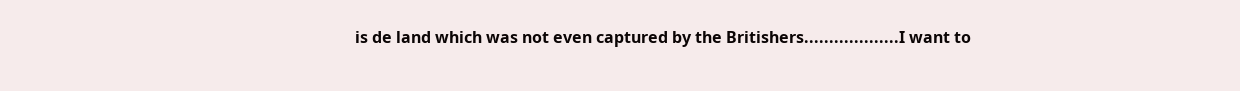is de land which was not even captured by the Britishers...................I want to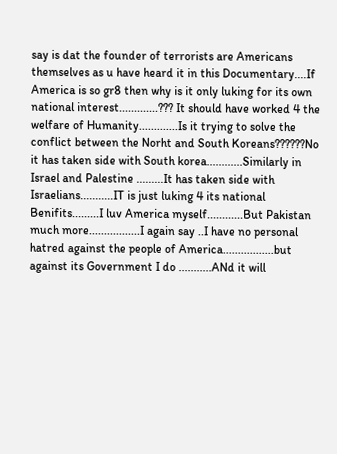say is dat the founder of terrorists are Americans themselves as u have heard it in this Documentary....If America is so gr8 then why is it only luking for its own national interest.............??? It should have worked 4 the welfare of Humanity.............Is it trying to solve the conflict between the Norht and South Koreans??????No it has taken side with South korea............Similarly in Israel and Palestine .........It has taken side with Israelians...........IT is just luking 4 its national Benifits.........I luv America myself............But Pakistan much more.................I again say ..I have no personal hatred against the people of America.................but against its Government I do ...........ANd it will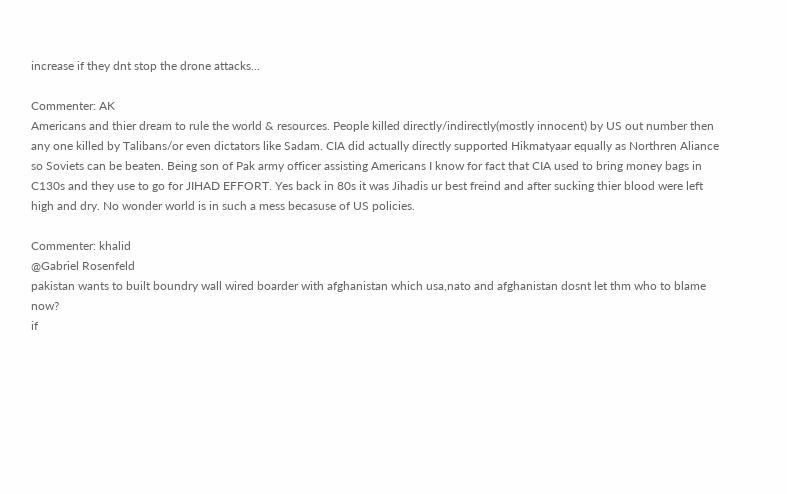increase if they dnt stop the drone attacks...

Commenter: AK
Americans and thier dream to rule the world & resources. People killed directly/indirectly(mostly innocent) by US out number then any one killed by Talibans/or even dictators like Sadam. CIA did actually directly supported Hikmatyaar equally as Northren Aliance so Soviets can be beaten. Being son of Pak army officer assisting Americans I know for fact that CIA used to bring money bags in C130s and they use to go for JIHAD EFFORT. Yes back in 80s it was Jihadis ur best freind and after sucking thier blood were left high and dry. No wonder world is in such a mess becasuse of US policies.

Commenter: khalid
@Gabriel Rosenfeld
pakistan wants to built boundry wall wired boarder with afghanistan which usa,nato and afghanistan dosnt let thm who to blame now?
if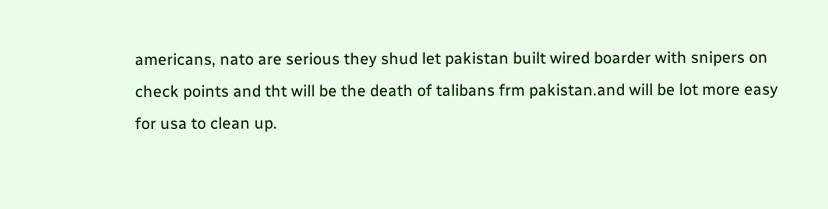americans, nato are serious they shud let pakistan built wired boarder with snipers on check points and tht will be the death of talibans frm pakistan.and will be lot more easy for usa to clean up.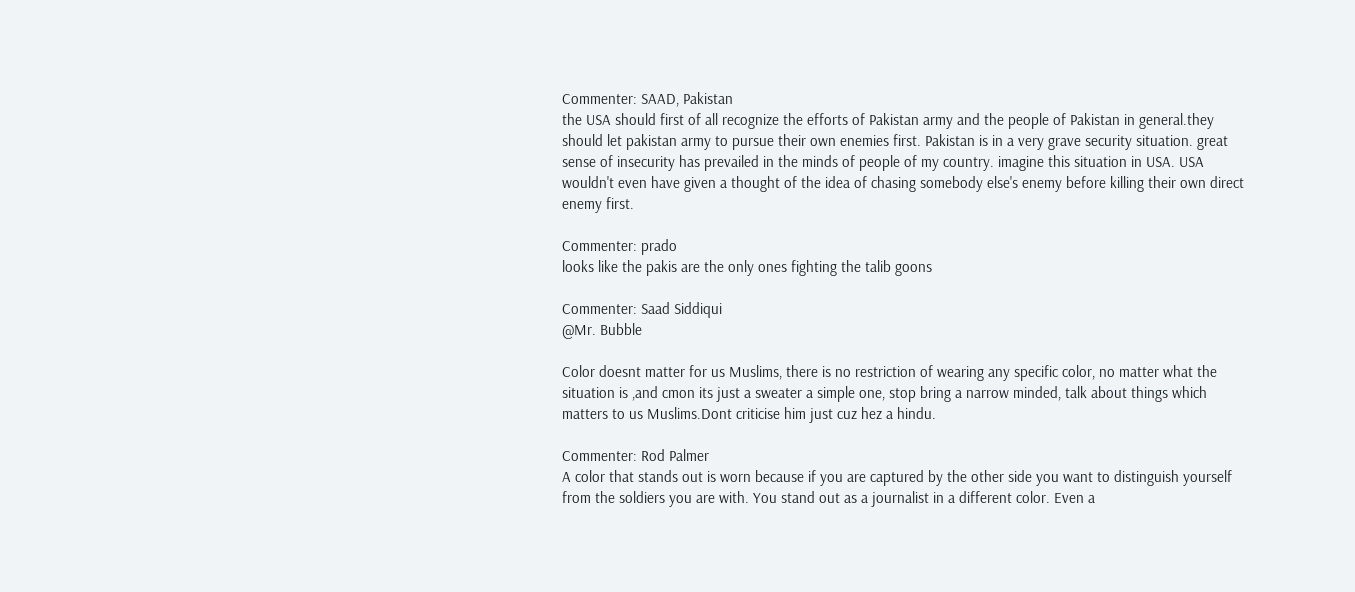Commenter: SAAD, Pakistan
the USA should first of all recognize the efforts of Pakistan army and the people of Pakistan in general.they should let pakistan army to pursue their own enemies first. Pakistan is in a very grave security situation. great sense of insecurity has prevailed in the minds of people of my country. imagine this situation in USA. USA wouldn't even have given a thought of the idea of chasing somebody else's enemy before killing their own direct enemy first.

Commenter: prado
looks like the pakis are the only ones fighting the talib goons

Commenter: Saad Siddiqui
@Mr. Bubble

Color doesnt matter for us Muslims, there is no restriction of wearing any specific color, no matter what the situation is ,and cmon its just a sweater a simple one, stop bring a narrow minded, talk about things which matters to us Muslims.Dont criticise him just cuz hez a hindu.

Commenter: Rod Palmer
A color that stands out is worn because if you are captured by the other side you want to distinguish yourself from the soldiers you are with. You stand out as a journalist in a different color. Even a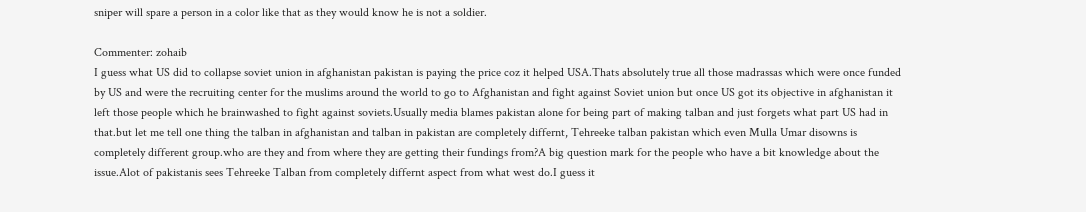sniper will spare a person in a color like that as they would know he is not a soldier.

Commenter: zohaib
I guess what US did to collapse soviet union in afghanistan pakistan is paying the price coz it helped USA.Thats absolutely true all those madrassas which were once funded by US and were the recruiting center for the muslims around the world to go to Afghanistan and fight against Soviet union but once US got its objective in afghanistan it left those people which he brainwashed to fight against soviets.Usually media blames pakistan alone for being part of making talban and just forgets what part US had in that.but let me tell one thing the talban in afghanistan and talban in pakistan are completely differnt, Tehreeke talban pakistan which even Mulla Umar disowns is completely different group.who are they and from where they are getting their fundings from?A big question mark for the people who have a bit knowledge about the issue.Alot of pakistanis sees Tehreeke Talban from completely differnt aspect from what west do.I guess it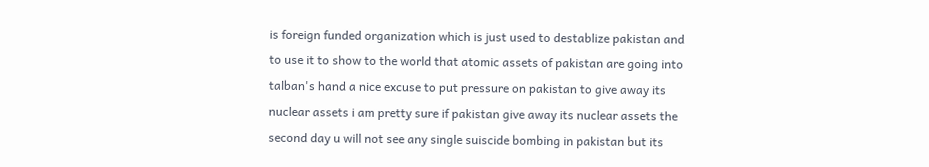is foreign funded organization which is just used to destablize pakistan and to use it to show to the world that atomic assets of pakistan are going into talban's hand a nice excuse to put pressure on pakistan to give away its nuclear assets i am pretty sure if pakistan give away its nuclear assets the second day u will not see any single suiscide bombing in pakistan but its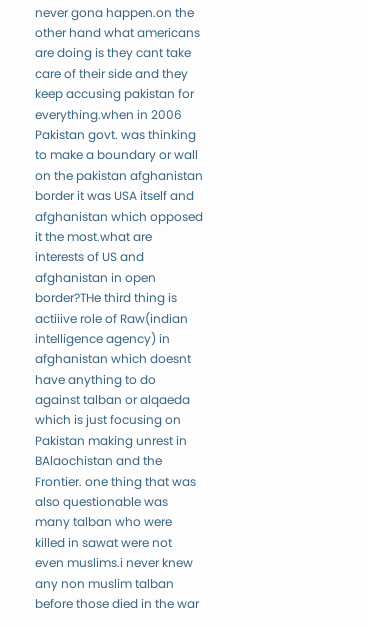never gona happen.on the other hand what americans are doing is they cant take care of their side and they keep accusing pakistan for everything.when in 2006 Pakistan govt. was thinking to make a boundary or wall on the pakistan afghanistan border it was USA itself and afghanistan which opposed it the most.what are interests of US and afghanistan in open border?THe third thing is actiiive role of Raw(indian intelligence agency) in afghanistan which doesnt have anything to do against talban or alqaeda which is just focusing on Pakistan making unrest in BAlaochistan and the Frontier. one thing that was also questionable was many talban who were killed in sawat were not even muslims.i never knew any non muslim talban before those died in the war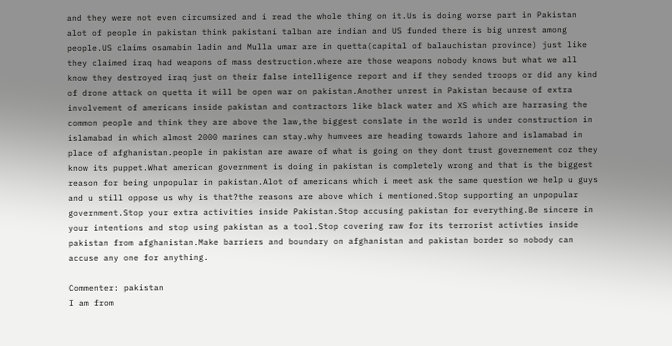and they were not even circumsized and i read the whole thing on it.Us is doing worse part in Pakistan alot of people in pakistan think pakistani talban are indian and US funded there is big unrest among people.US claims osamabin ladin and Mulla umar are in quetta(capital of balauchistan province) just like they claimed iraq had weapons of mass destruction.where are those weapons nobody knows but what we all know they destroyed iraq just on their false intelligence report and if they sended troops or did any kind of drone attack on quetta it will be open war on pakistan.Another unrest in Pakistan because of extra involvement of americans inside pakistan and contractors like black water and XS which are harrasing the common people and think they are above the law,the biggest conslate in the world is under construction in islamabad in which almost 2000 marines can stay.why humvees are heading towards lahore and islamabad in place of afghanistan.people in pakistan are aware of what is going on they dont trust governement coz they know its puppet.What american government is doing in pakistan is completely wrong and that is the biggest reason for being unpopular in pakistan.Alot of americans which i meet ask the same question we help u guys and u still oppose us why is that?the reasons are above which i mentioned.Stop supporting an unpopular government.Stop your extra activities inside Pakistan.Stop accusing pakistan for everything.Be sincere in your intentions and stop using pakistan as a tool.Stop covering raw for its terrorist activties inside pakistan from afghanistan.Make barriers and boundary on afghanistan and pakistan border so nobody can accuse any one for anything.

Commenter: pakistan
I am from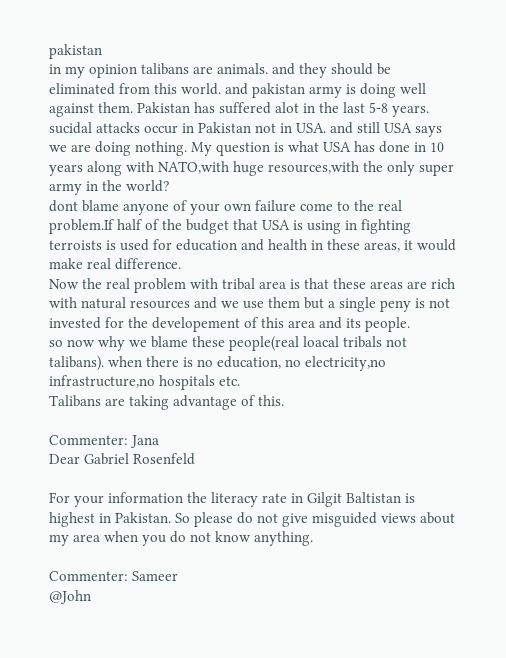pakistan
in my opinion talibans are animals. and they should be eliminated from this world. and pakistan army is doing well against them. Pakistan has suffered alot in the last 5-8 years. sucidal attacks occur in Pakistan not in USA. and still USA says we are doing nothing. My question is what USA has done in 10 years along with NATO,with huge resources,with the only super army in the world?
dont blame anyone of your own failure come to the real problem.If half of the budget that USA is using in fighting terroists is used for education and health in these areas, it would make real difference.
Now the real problem with tribal area is that these areas are rich with natural resources and we use them but a single peny is not invested for the developement of this area and its people.
so now why we blame these people(real loacal tribals not talibans). when there is no education, no electricity,no infrastructure,no hospitals etc.
Talibans are taking advantage of this.

Commenter: Jana
Dear Gabriel Rosenfeld

For your information the literacy rate in Gilgit Baltistan is highest in Pakistan. So please do not give misguided views about my area when you do not know anything.

Commenter: Sameer
@John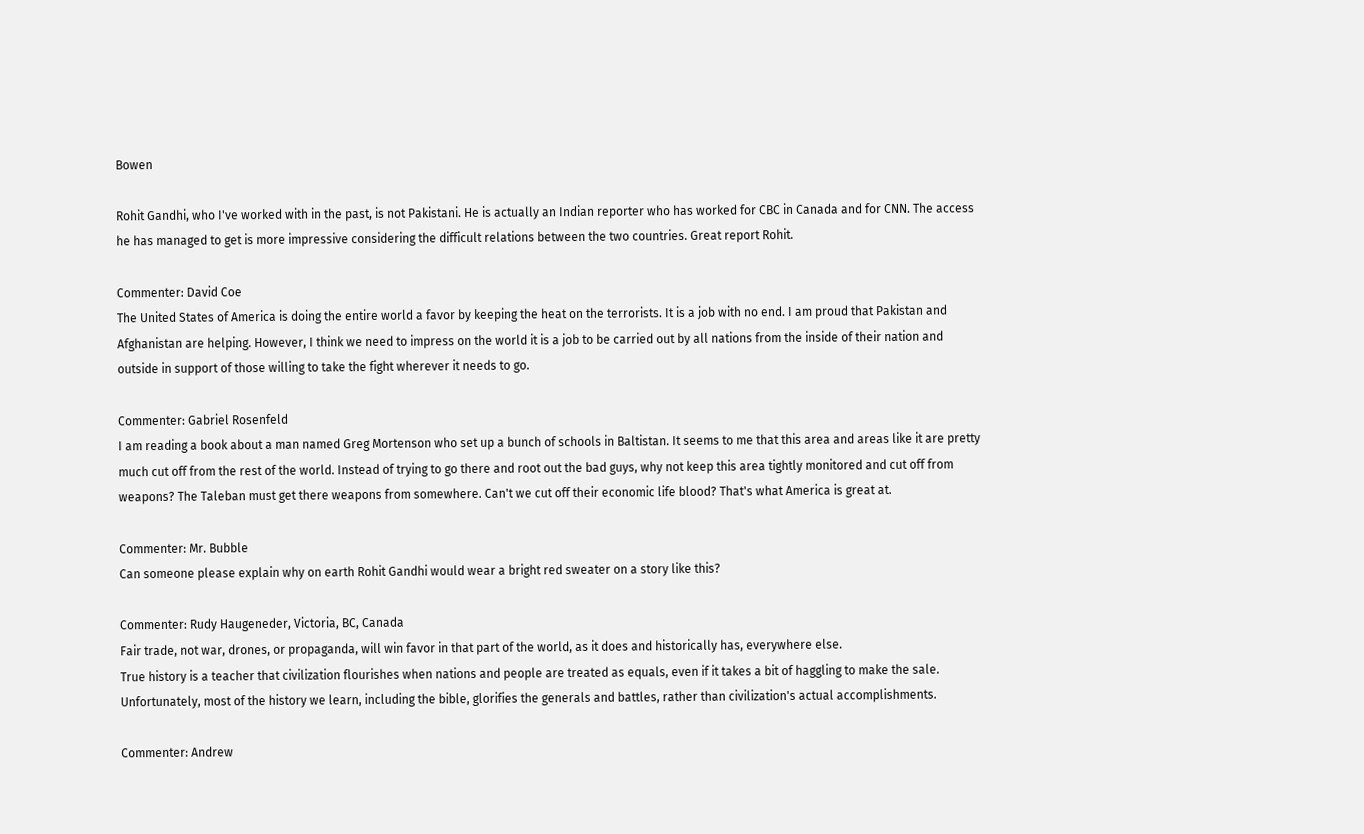Bowen

Rohit Gandhi, who I've worked with in the past, is not Pakistani. He is actually an Indian reporter who has worked for CBC in Canada and for CNN. The access he has managed to get is more impressive considering the difficult relations between the two countries. Great report Rohit.

Commenter: David Coe
The United States of America is doing the entire world a favor by keeping the heat on the terrorists. It is a job with no end. I am proud that Pakistan and Afghanistan are helping. However, I think we need to impress on the world it is a job to be carried out by all nations from the inside of their nation and outside in support of those willing to take the fight wherever it needs to go.

Commenter: Gabriel Rosenfeld
I am reading a book about a man named Greg Mortenson who set up a bunch of schools in Baltistan. It seems to me that this area and areas like it are pretty much cut off from the rest of the world. Instead of trying to go there and root out the bad guys, why not keep this area tightly monitored and cut off from weapons? The Taleban must get there weapons from somewhere. Can't we cut off their economic life blood? That's what America is great at.

Commenter: Mr. Bubble
Can someone please explain why on earth Rohit Gandhi would wear a bright red sweater on a story like this?

Commenter: Rudy Haugeneder, Victoria, BC, Canada
Fair trade, not war, drones, or propaganda, will win favor in that part of the world, as it does and historically has, everywhere else.
True history is a teacher that civilization flourishes when nations and people are treated as equals, even if it takes a bit of haggling to make the sale.
Unfortunately, most of the history we learn, including the bible, glorifies the generals and battles, rather than civilization's actual accomplishments.

Commenter: Andrew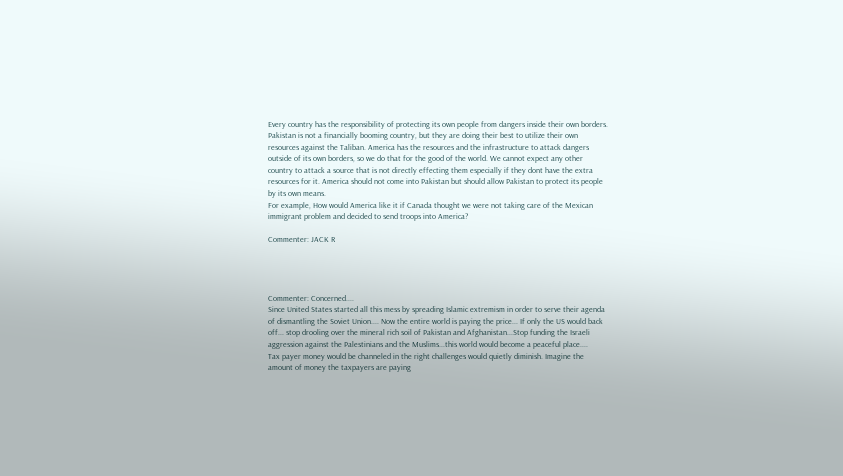Every country has the responsibility of protecting its own people from dangers inside their own borders. Pakistan is not a financially booming country, but they are doing their best to utilize their own resources against the Taliban. America has the resources and the infrastructure to attack dangers outside of its own borders, so we do that for the good of the world. We cannot expect any other country to attack a source that is not directly effecting them especially if they dont have the extra resources for it. America should not come into Pakistan but should allow Pakistan to protect its people by its own means.
For example, How would America like it if Canada thought we were not taking care of the Mexican immigrant problem and decided to send troops into America?

Commenter: JACK R




Commenter: Concerned....
Since United States started all this mess by spreading Islamic extremism in order to serve their agenda of dismantling the Soviet Union.... Now the entire world is paying the price... If only the US would back off... stop drooling over the mineral rich soil of Pakistan and Afghanistan...Stop funding the Israeli aggression against the Palestinians and the Muslims...this world would become a peaceful place....
Tax payer money would be channeled in the right challenges would quietly diminish. Imagine the amount of money the taxpayers are paying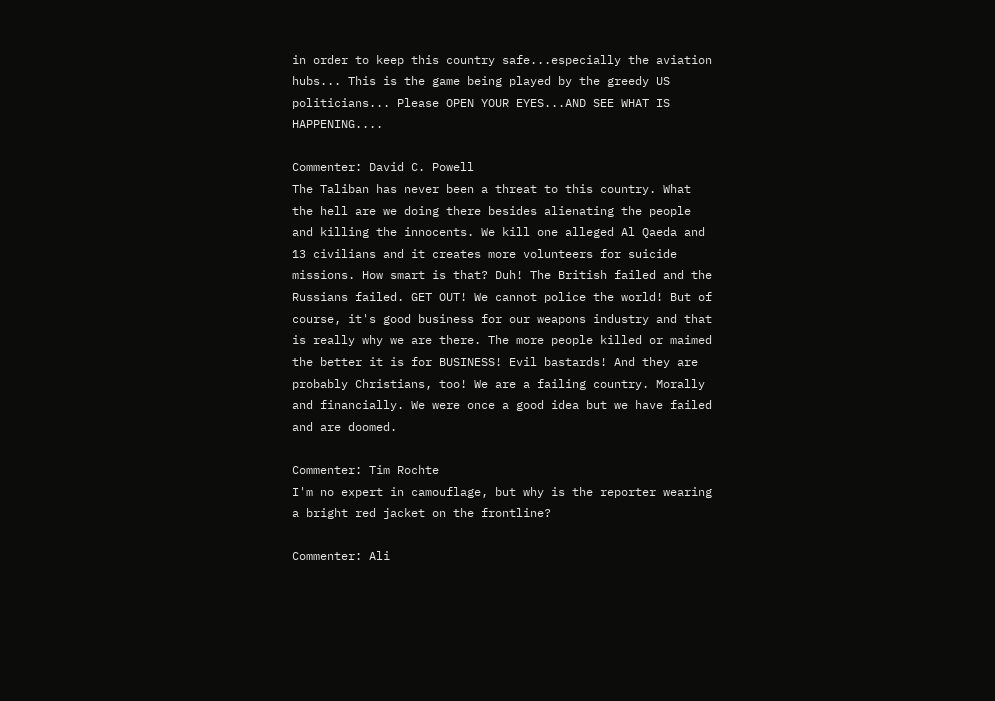in order to keep this country safe...especially the aviation hubs... This is the game being played by the greedy US politicians... Please OPEN YOUR EYES...AND SEE WHAT IS HAPPENING....

Commenter: David C. Powell
The Taliban has never been a threat to this country. What the hell are we doing there besides alienating the people and killing the innocents. We kill one alleged Al Qaeda and 13 civilians and it creates more volunteers for suicide missions. How smart is that? Duh! The British failed and the Russians failed. GET OUT! We cannot police the world! But of course, it's good business for our weapons industry and that is really why we are there. The more people killed or maimed the better it is for BUSINESS! Evil bastards! And they are probably Christians, too! We are a failing country. Morally and financially. We were once a good idea but we have failed and are doomed.

Commenter: Tim Rochte
I'm no expert in camouflage, but why is the reporter wearing a bright red jacket on the frontline?

Commenter: Ali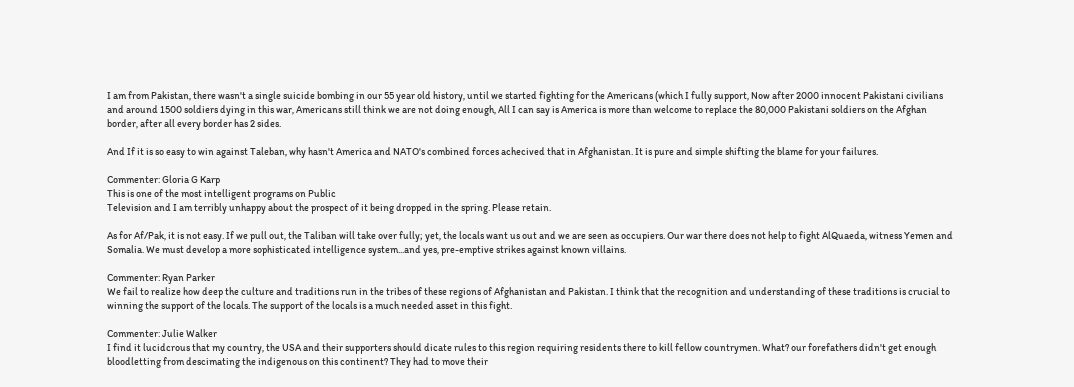I am from Pakistan, there wasn't a single suicide bombing in our 55 year old history, until we started fighting for the Americans (which I fully support, Now after 2000 innocent Pakistani civilians and around 1500 soldiers dying in this war, Americans still think we are not doing enough, All I can say is America is more than welcome to replace the 80,000 Pakistani soldiers on the Afghan border, after all every border has 2 sides.

And If it is so easy to win against Taleban, why hasn't America and NATO's combined forces achecived that in Afghanistan. It is pure and simple shifting the blame for your failures.

Commenter: Gloria G Karp
This is one of the most intelligent programs on Public
Television and I am terribly unhappy about the prospect of it being dropped in the spring. Please retain.

As for Af/Pak, it is not easy. If we pull out, the Taliban will take over fully; yet, the locals want us out and we are seen as occupiers. Our war there does not help to fight AlQuaeda, witness Yemen and Somalia. We must develop a more sophisticated intelligence system...and yes, pre-emptive strikes against known villains.

Commenter: Ryan Parker
We fail to realize how deep the culture and traditions run in the tribes of these regions of Afghanistan and Pakistan. I think that the recognition and understanding of these traditions is crucial to winning the support of the locals. The support of the locals is a much needed asset in this fight.

Commenter: Julie Walker
I find it lucidcrous that my country, the USA and their supporters should dicate rules to this region requiring residents there to kill fellow countrymen. What? our forefathers didn't get enough bloodletting from descimating the indigenous on this continent? They had to move their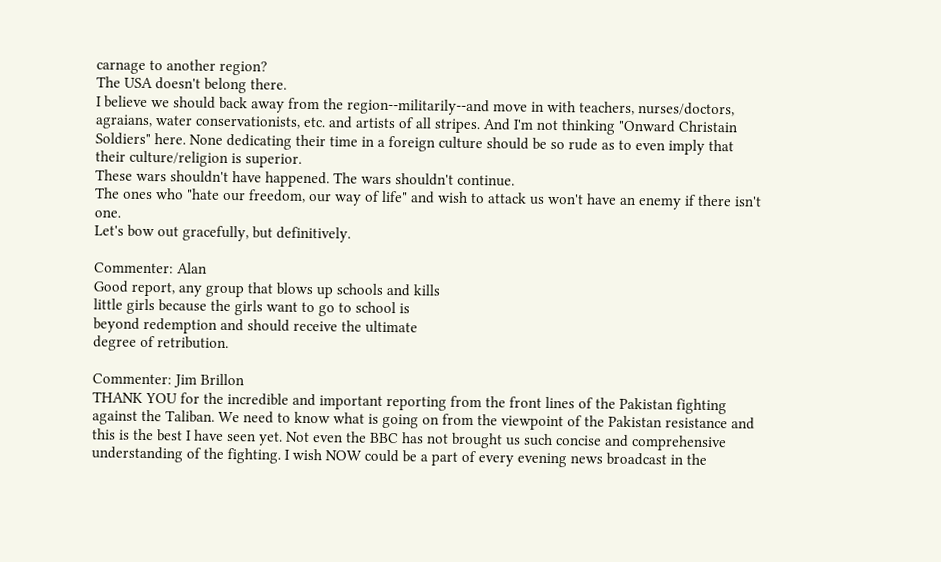carnage to another region?
The USA doesn't belong there.
I believe we should back away from the region--militarily--and move in with teachers, nurses/doctors, agraians, water conservationists, etc. and artists of all stripes. And I'm not thinking "Onward Christain Soldiers" here. None dedicating their time in a foreign culture should be so rude as to even imply that their culture/religion is superior.
These wars shouldn't have happened. The wars shouldn't continue.
The ones who "hate our freedom, our way of life" and wish to attack us won't have an enemy if there isn't one.
Let's bow out gracefully, but definitively.

Commenter: Alan
Good report, any group that blows up schools and kills
little girls because the girls want to go to school is
beyond redemption and should receive the ultimate
degree of retribution.

Commenter: Jim Brillon
THANK YOU for the incredible and important reporting from the front lines of the Pakistan fighting against the Taliban. We need to know what is going on from the viewpoint of the Pakistan resistance and this is the best I have seen yet. Not even the BBC has not brought us such concise and comprehensive understanding of the fighting. I wish NOW could be a part of every evening news broadcast in the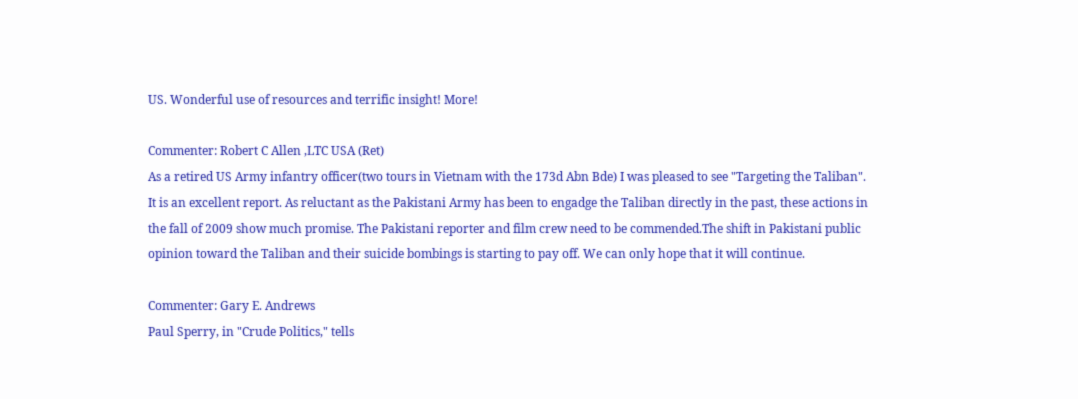US. Wonderful use of resources and terrific insight! More!

Commenter: Robert C Allen ,LTC USA (Ret)
As a retired US Army infantry officer(two tours in Vietnam with the 173d Abn Bde) I was pleased to see "Targeting the Taliban". It is an excellent report. As reluctant as the Pakistani Army has been to engadge the Taliban directly in the past, these actions in the fall of 2009 show much promise. The Pakistani reporter and film crew need to be commended.The shift in Pakistani public opinion toward the Taliban and their suicide bombings is starting to pay off. We can only hope that it will continue.

Commenter: Gary E. Andrews
Paul Sperry, in "Crude Politics," tells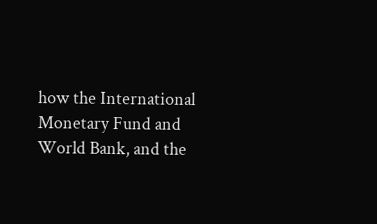how the International Monetary Fund and World Bank, and the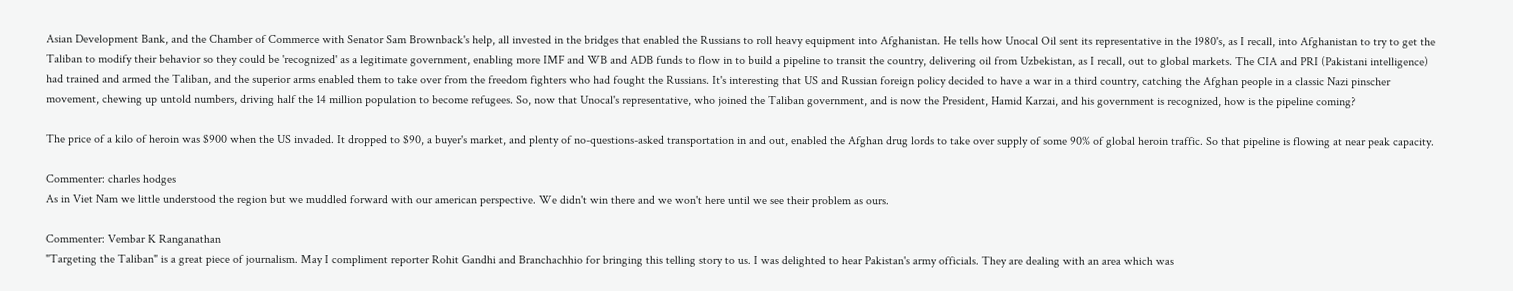Asian Development Bank, and the Chamber of Commerce with Senator Sam Brownback's help, all invested in the bridges that enabled the Russians to roll heavy equipment into Afghanistan. He tells how Unocal Oil sent its representative in the 1980's, as I recall, into Afghanistan to try to get the Taliban to modify their behavior so they could be 'recognized' as a legitimate government, enabling more IMF and WB and ADB funds to flow in to build a pipeline to transit the country, delivering oil from Uzbekistan, as I recall, out to global markets. The CIA and PRI (Pakistani intelligence) had trained and armed the Taliban, and the superior arms enabled them to take over from the freedom fighters who had fought the Russians. It's interesting that US and Russian foreign policy decided to have a war in a third country, catching the Afghan people in a classic Nazi pinscher movement, chewing up untold numbers, driving half the 14 million population to become refugees. So, now that Unocal's representative, who joined the Taliban government, and is now the President, Hamid Karzai, and his government is recognized, how is the pipeline coming?

The price of a kilo of heroin was $900 when the US invaded. It dropped to $90, a buyer's market, and plenty of no-questions-asked transportation in and out, enabled the Afghan drug lords to take over supply of some 90% of global heroin traffic. So that pipeline is flowing at near peak capacity.

Commenter: charles hodges
As in Viet Nam we little understood the region but we muddled forward with our american perspective. We didn't win there and we won't here until we see their problem as ours.

Commenter: Vembar K Ranganathan
"Targeting the Taliban" is a great piece of journalism. May I compliment reporter Rohit Gandhi and Branchachhio for bringing this telling story to us. I was delighted to hear Pakistan's army officials. They are dealing with an area which was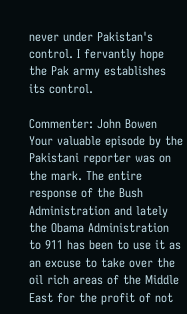never under Pakistan's control. I fervantly hope the Pak army establishes its control.

Commenter: John Bowen
Your valuable episode by the Pakistani reporter was on the mark. The entire response of the Bush Administration and lately the Obama Administration to 911 has been to use it as an excuse to take over the oil rich areas of the Middle East for the profit of not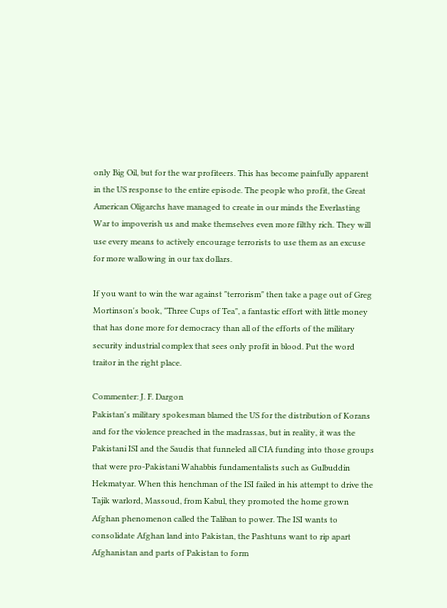only Big Oil, but for the war profiteers. This has become painfully apparent in the US response to the entire episode. The people who profit, the Great American Oligarchs have managed to create in our minds the Everlasting War to impoverish us and make themselves even more filthy rich. They will use every means to actively encourage terrorists to use them as an excuse for more wallowing in our tax dollars.

If you want to win the war against "terrorism" then take a page out of Greg Mortinson's book, "Three Cups of Tea", a fantastic effort with little money that has done more for democracy than all of the efforts of the military security industrial complex that sees only profit in blood. Put the word traitor in the right place.

Commenter: J. F. Dargon
Pakistan's military spokesman blamed the US for the distribution of Korans and for the violence preached in the madrassas, but in reality, it was the Pakistani ISI and the Saudis that funneled all CIA funding into those groups that were pro-Pakistani Wahabbis fundamentalists such as Gulbuddin Hekmatyar. When this henchman of the ISI failed in his attempt to drive the Tajik warlord, Massoud, from Kabul, they promoted the home grown Afghan phenomenon called the Taliban to power. The ISI wants to consolidate Afghan land into Pakistan, the Pashtuns want to rip apart Afghanistan and parts of Pakistan to form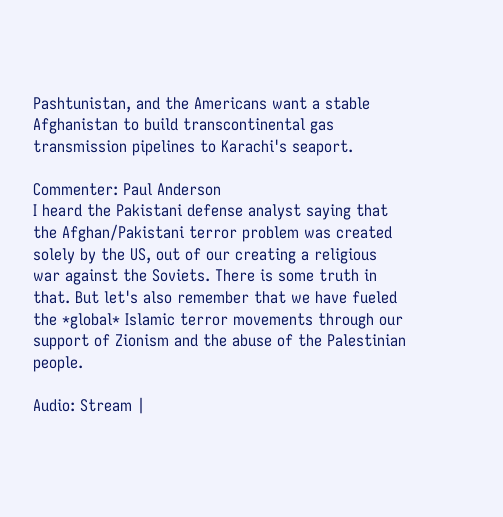Pashtunistan, and the Americans want a stable Afghanistan to build transcontinental gas transmission pipelines to Karachi's seaport.

Commenter: Paul Anderson
I heard the Pakistani defense analyst saying that the Afghan/Pakistani terror problem was created solely by the US, out of our creating a religious war against the Soviets. There is some truth in that. But let's also remember that we have fueled the *global* Islamic terror movements through our support of Zionism and the abuse of the Palestinian people.

Audio: Stream |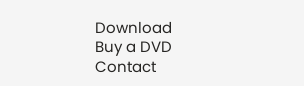Download
Buy a DVD
Contact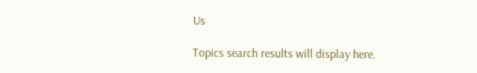Us

Topics search results will display here.